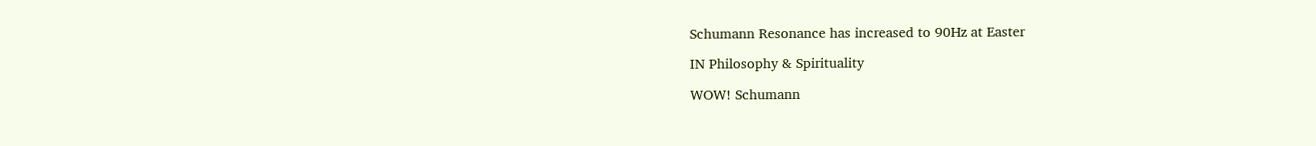Schumann Resonance has increased to 90Hz at Easter

IN Philosophy & Spirituality

WOW! Schumann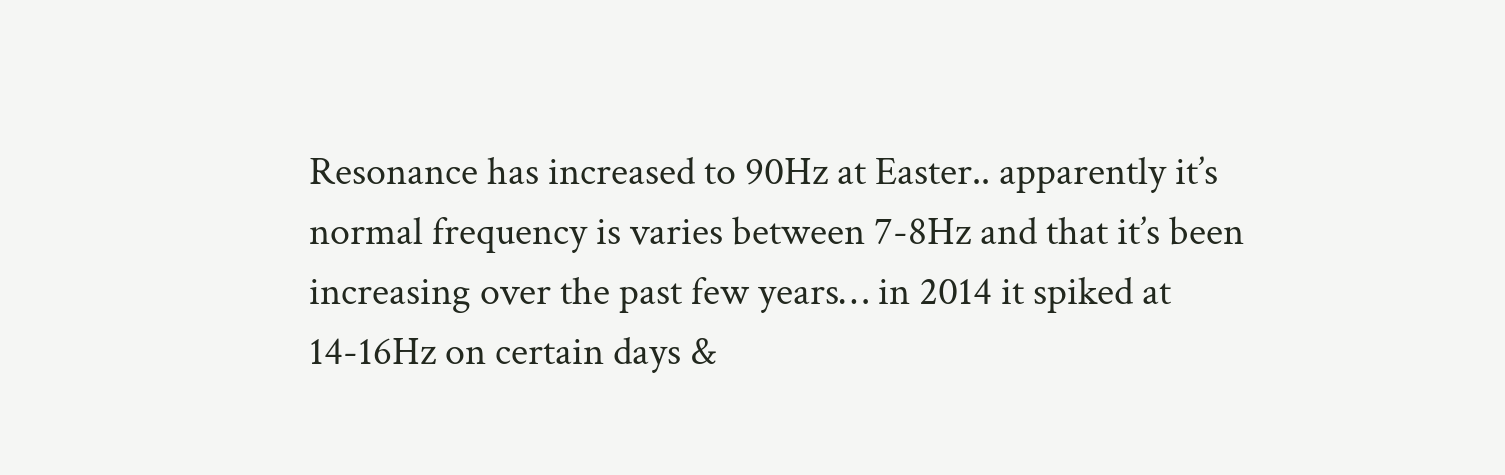Resonance has increased to 90Hz at Easter.. apparently it’s normal frequency is varies between 7-8Hz and that it’s been increasing over the past few years… in 2014 it spiked at 14-16Hz on certain days &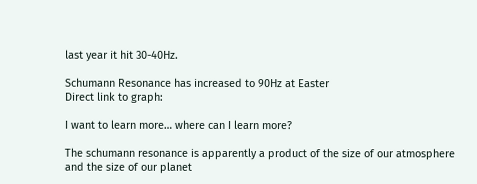last year it hit 30-40Hz.

Schumann Resonance has increased to 90Hz at Easter
Direct link to graph:

I want to learn more… where can I learn more?

The schumann resonance is apparently a product of the size of our atmosphere and the size of our planet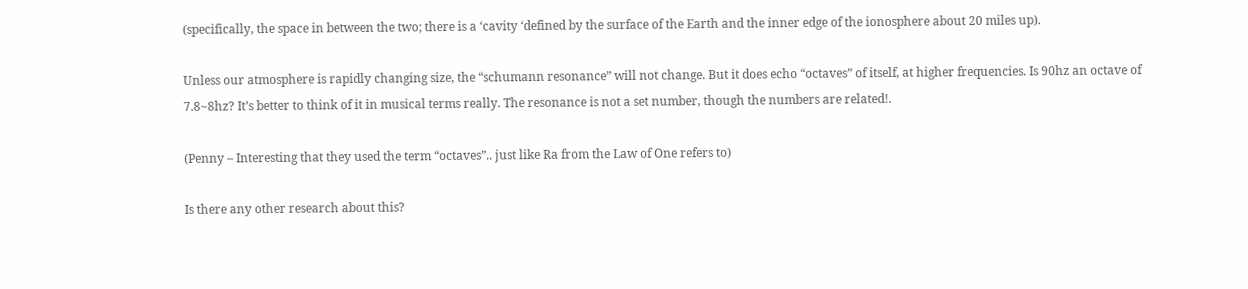(specifically, the space in between the two; there is a ‘cavity ‘defined by the surface of the Earth and the inner edge of the ionosphere about 20 miles up).

Unless our atmosphere is rapidly changing size, the “schumann resonance” will not change. But it does echo “octaves” of itself, at higher frequencies. Is 90hz an octave of 7.8~8hz? It’s better to think of it in musical terms really. The resonance is not a set number, though the numbers are related!.

(Penny – Interesting that they used the term “octaves”.. just like Ra from the Law of One refers to)

Is there any other research about this?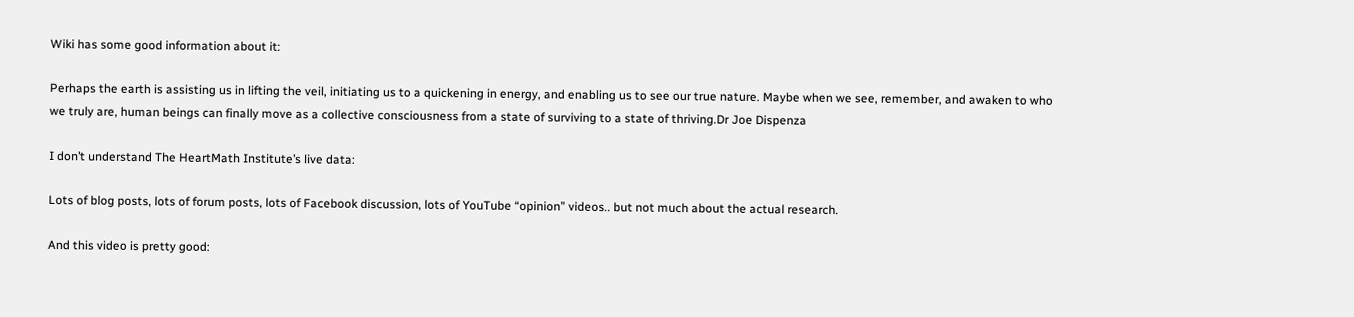Wiki has some good information about it:

Perhaps the earth is assisting us in lifting the veil, initiating us to a quickening in energy, and enabling us to see our true nature. Maybe when we see, remember, and awaken to who we truly are, human beings can finally move as a collective consciousness from a state of surviving to a state of thriving.Dr Joe Dispenza

I don’t understand The HeartMath Institute’s live data:

Lots of blog posts, lots of forum posts, lots of Facebook discussion, lots of YouTube “opinion” videos.. but not much about the actual research.

And this video is pretty good: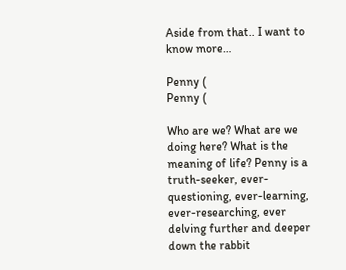Aside from that.. I want to know more…

Penny (
Penny (

Who are we? What are we doing here? What is the meaning of life? Penny is a truth-seeker, ever-questioning, ever-learning, ever-researching, ever delving further and deeper down the rabbit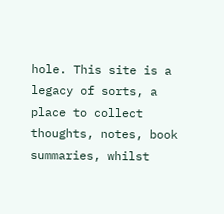hole. This site is a legacy of sorts, a place to collect thoughts, notes, book summaries, whilst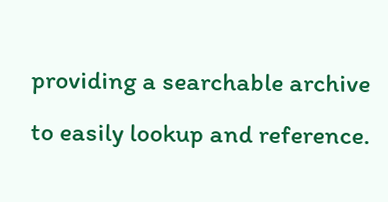providing a searchable archive to easily lookup and reference.